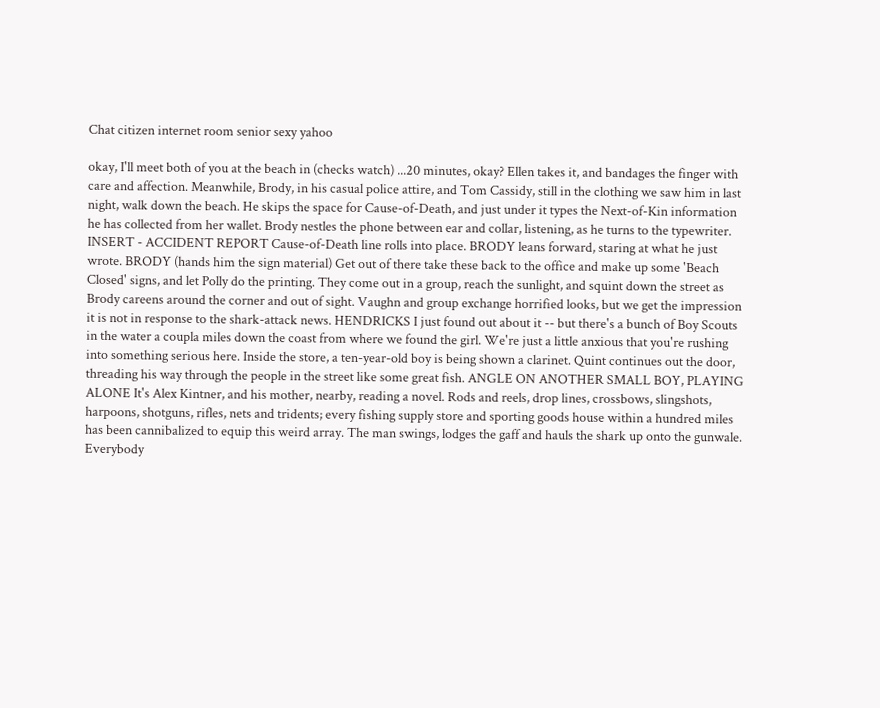Chat citizen internet room senior sexy yahoo

okay, I'll meet both of you at the beach in (checks watch) ...20 minutes, okay? Ellen takes it, and bandages the finger with care and affection. Meanwhile, Brody, in his casual police attire, and Tom Cassidy, still in the clothing we saw him in last night, walk down the beach. He skips the space for Cause-of-Death, and just under it types the Next-of-Kin information he has collected from her wallet. Brody nestles the phone between ear and collar, listening, as he turns to the typewriter. INSERT - ACCIDENT REPORT Cause-of-Death line rolls into place. BRODY leans forward, staring at what he just wrote. BRODY (hands him the sign material) Get out of there take these back to the office and make up some 'Beach Closed' signs, and let Polly do the printing. They come out in a group, reach the sunlight, and squint down the street as Brody careens around the corner and out of sight. Vaughn and group exchange horrified looks, but we get the impression it is not in response to the shark-attack news. HENDRICKS I just found out about it -- but there's a bunch of Boy Scouts in the water a coupla miles down the coast from where we found the girl. We're just a little anxious that you're rushing into something serious here. Inside the store, a ten-year-old boy is being shown a clarinet. Quint continues out the door, threading his way through the people in the street like some great fish. ANGLE ON ANOTHER SMALL BOY, PLAYING ALONE It's Alex Kintner, and his mother, nearby, reading a novel. Rods and reels, drop lines, crossbows, slingshots, harpoons, shotguns, rifles, nets and tridents; every fishing supply store and sporting goods house within a hundred miles has been cannibalized to equip this weird array. The man swings, lodges the gaff and hauls the shark up onto the gunwale. Everybody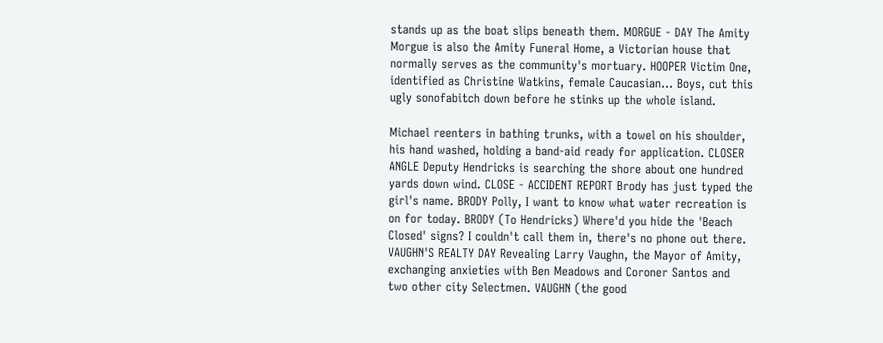stands up as the boat slips beneath them. MORGUE - DAY The Amity Morgue is also the Amity Funeral Home, a Victorian house that normally serves as the community's mortuary. HOOPER Victim One, identified as Christine Watkins, female Caucasian... Boys, cut this ugly sonofabitch down before he stinks up the whole island.

Michael reenters in bathing trunks, with a towel on his shoulder, his hand washed, holding a band-aid ready for application. CLOSER ANGLE Deputy Hendricks is searching the shore about one hundred yards down wind. CLOSE - ACCIDENT REPORT Brody has just typed the girl's name. BRODY Polly, I want to know what water recreation is on for today. BRODY (To Hendricks) Where'd you hide the 'Beach Closed' signs? I couldn't call them in, there's no phone out there. VAUGHN'S REALTY DAY Revealing Larry Vaughn, the Mayor of Amity, exchanging anxieties with Ben Meadows and Coroner Santos and two other city Selectmen. VAUGHN (the good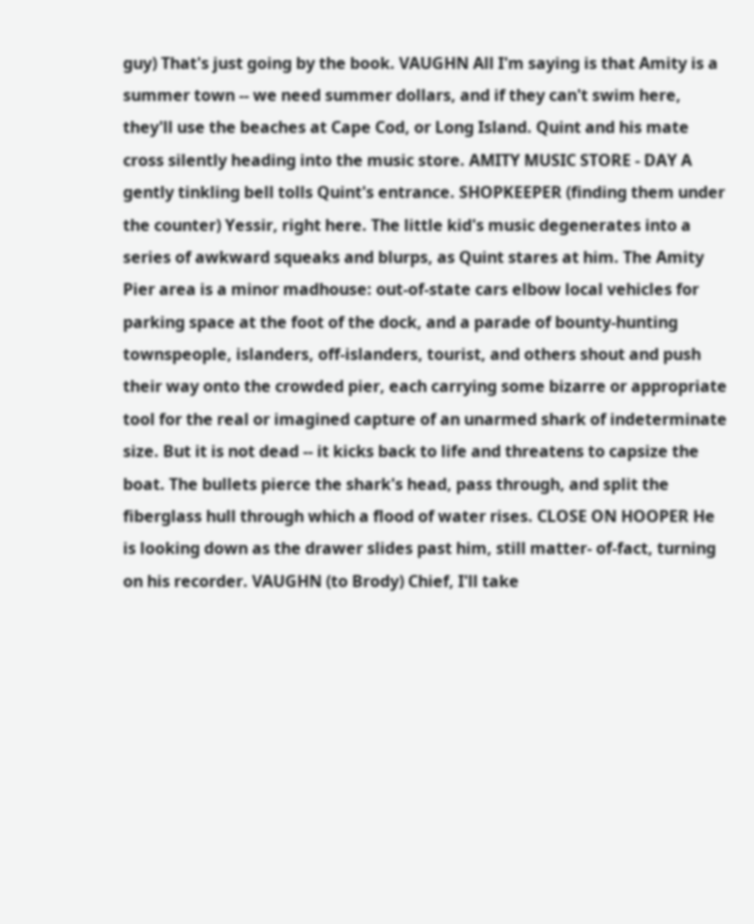guy) That's just going by the book. VAUGHN All I'm saying is that Amity is a summer town -- we need summer dollars, and if they can't swim here, they'll use the beaches at Cape Cod, or Long Island. Quint and his mate cross silently heading into the music store. AMITY MUSIC STORE - DAY A gently tinkling bell tolls Quint's entrance. SHOPKEEPER (finding them under the counter) Yessir, right here. The little kid's music degenerates into a series of awkward squeaks and blurps, as Quint stares at him. The Amity Pier area is a minor madhouse: out-of-state cars elbow local vehicles for parking space at the foot of the dock, and a parade of bounty-hunting townspeople, islanders, off-islanders, tourist, and others shout and push their way onto the crowded pier, each carrying some bizarre or appropriate tool for the real or imagined capture of an unarmed shark of indeterminate size. But it is not dead -- it kicks back to life and threatens to capsize the boat. The bullets pierce the shark's head, pass through, and split the fiberglass hull through which a flood of water rises. CLOSE ON HOOPER He is looking down as the drawer slides past him, still matter- of-fact, turning on his recorder. VAUGHN (to Brody) Chief, I'll take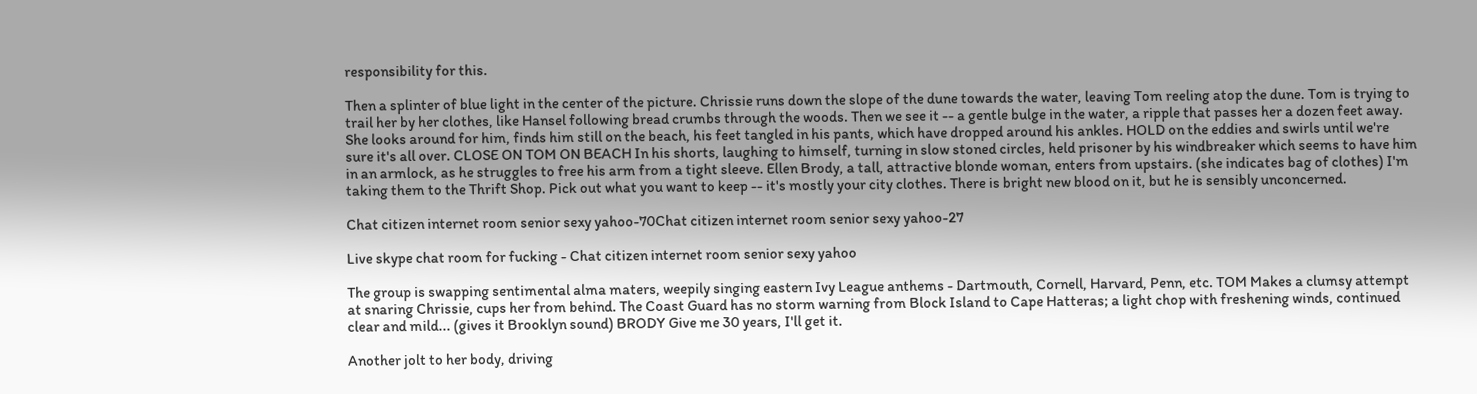responsibility for this.

Then a splinter of blue light in the center of the picture. Chrissie runs down the slope of the dune towards the water, leaving Tom reeling atop the dune. Tom is trying to trail her by her clothes, like Hansel following bread crumbs through the woods. Then we see it -- a gentle bulge in the water, a ripple that passes her a dozen feet away. She looks around for him, finds him still on the beach, his feet tangled in his pants, which have dropped around his ankles. HOLD on the eddies and swirls until we're sure it's all over. CLOSE ON TOM ON BEACH In his shorts, laughing to himself, turning in slow stoned circles, held prisoner by his windbreaker which seems to have him in an armlock, as he struggles to free his arm from a tight sleeve. Ellen Brody, a tall, attractive blonde woman, enters from upstairs. (she indicates bag of clothes) I'm taking them to the Thrift Shop. Pick out what you want to keep -- it's mostly your city clothes. There is bright new blood on it, but he is sensibly unconcerned.

Chat citizen internet room senior sexy yahoo-70Chat citizen internet room senior sexy yahoo-27

Live skype chat room for fucking - Chat citizen internet room senior sexy yahoo

The group is swapping sentimental alma maters, weepily singing eastern Ivy League anthems - Dartmouth, Cornell, Harvard, Penn, etc. TOM Makes a clumsy attempt at snaring Chrissie, cups her from behind. The Coast Guard has no storm warning from Block Island to Cape Hatteras; a light chop with freshening winds, continued clear and mild... (gives it Brooklyn sound) BRODY Give me 30 years, I'll get it.

Another jolt to her body, driving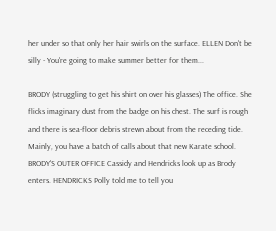her under so that only her hair swirls on the surface. ELLEN Don't be silly - You're going to make summer better for them...

BRODY (struggling to get his shirt on over his glasses) The office. She flicks imaginary dust from the badge on his chest. The surf is rough and there is sea-floor debris strewn about from the receding tide. Mainly, you have a batch of calls about that new Karate school. BRODY'S OUTER OFFICE Cassidy and Hendricks look up as Brody enters. HENDRICKS Polly told me to tell you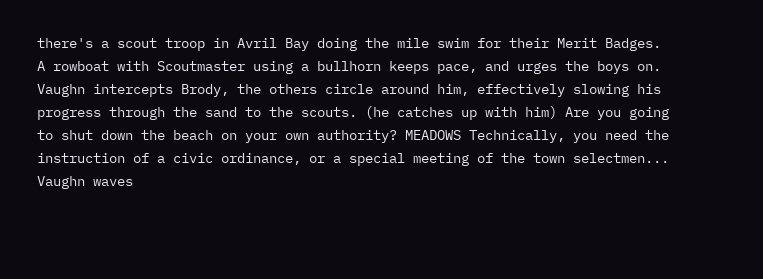there's a scout troop in Avril Bay doing the mile swim for their Merit Badges. A rowboat with Scoutmaster using a bullhorn keeps pace, and urges the boys on. Vaughn intercepts Brody, the others circle around him, effectively slowing his progress through the sand to the scouts. (he catches up with him) Are you going to shut down the beach on your own authority? MEADOWS Technically, you need the instruction of a civic ordinance, or a special meeting of the town selectmen... Vaughn waves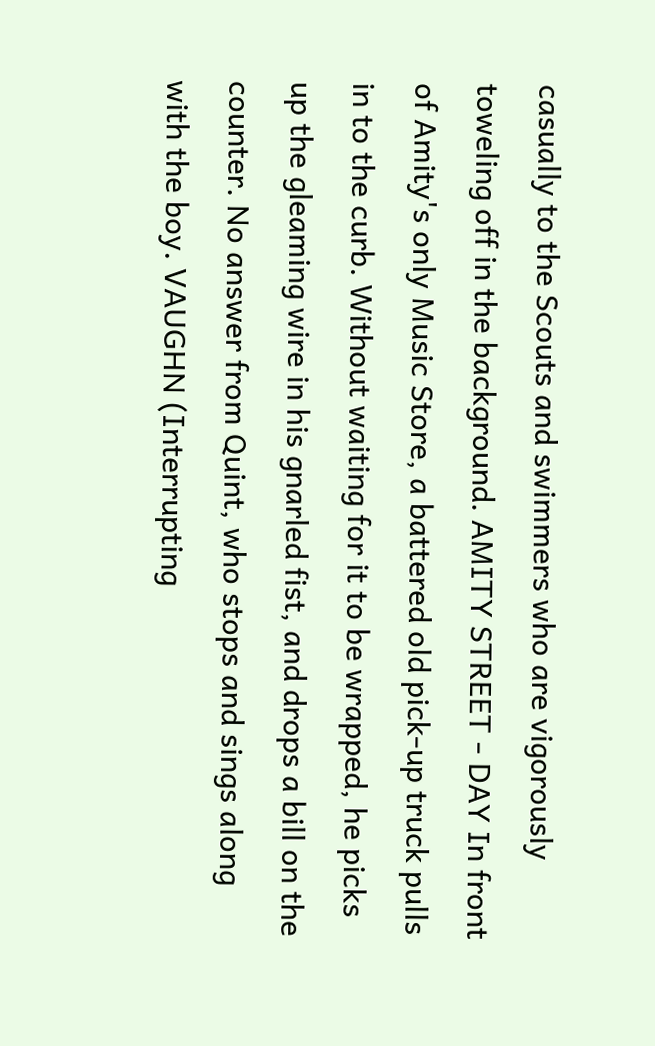casually to the Scouts and swimmers who are vigorously toweling off in the background. AMITY STREET - DAY In front of Amity's only Music Store, a battered old pick-up truck pulls in to the curb. Without waiting for it to be wrapped, he picks up the gleaming wire in his gnarled fist, and drops a bill on the counter. No answer from Quint, who stops and sings along with the boy. VAUGHN (Interrupting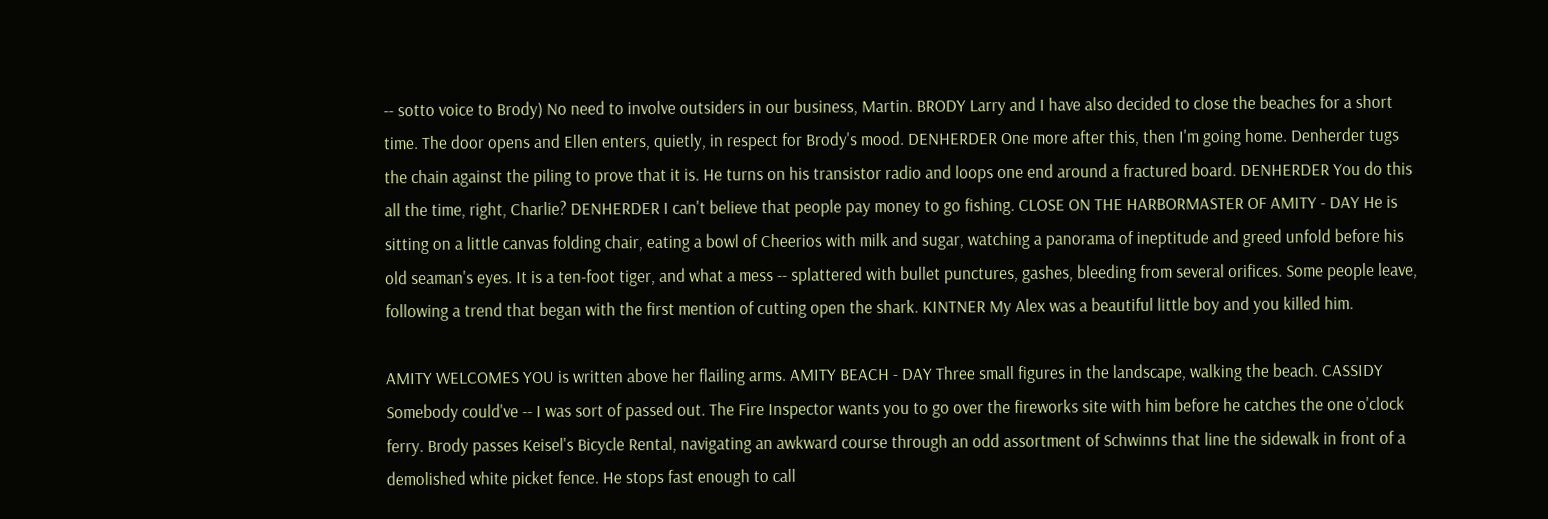-- sotto voice to Brody) No need to involve outsiders in our business, Martin. BRODY Larry and I have also decided to close the beaches for a short time. The door opens and Ellen enters, quietly, in respect for Brody's mood. DENHERDER One more after this, then I'm going home. Denherder tugs the chain against the piling to prove that it is. He turns on his transistor radio and loops one end around a fractured board. DENHERDER You do this all the time, right, Charlie? DENHERDER I can't believe that people pay money to go fishing. CLOSE ON THE HARBORMASTER OF AMITY - DAY He is sitting on a little canvas folding chair, eating a bowl of Cheerios with milk and sugar, watching a panorama of ineptitude and greed unfold before his old seaman's eyes. It is a ten-foot tiger, and what a mess -- splattered with bullet punctures, gashes, bleeding from several orifices. Some people leave, following a trend that began with the first mention of cutting open the shark. KINTNER My Alex was a beautiful little boy and you killed him.

AMITY WELCOMES YOU is written above her flailing arms. AMITY BEACH - DAY Three small figures in the landscape, walking the beach. CASSIDY Somebody could've -- I was sort of passed out. The Fire Inspector wants you to go over the fireworks site with him before he catches the one o'clock ferry. Brody passes Keisel's Bicycle Rental, navigating an awkward course through an odd assortment of Schwinns that line the sidewalk in front of a demolished white picket fence. He stops fast enough to call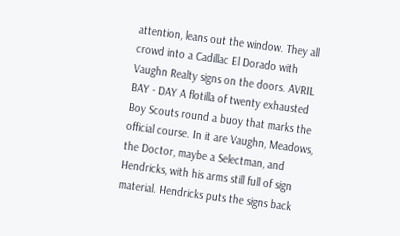attention, leans out the window. They all crowd into a Cadillac El Dorado with Vaughn Realty signs on the doors. AVRIL BAY - DAY A flotilla of twenty exhausted Boy Scouts round a buoy that marks the official course. In it are Vaughn, Meadows, the Doctor, maybe a Selectman, and Hendricks, with his arms still full of sign material. Hendricks puts the signs back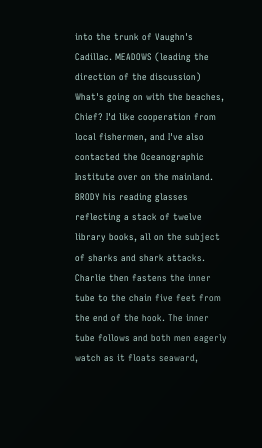into the trunk of Vaughn's Cadillac. MEADOWS (leading the direction of the discussion) What's going on with the beaches, Chief? I'd like cooperation from local fishermen, and I've also contacted the Oceanographic Institute over on the mainland. BRODY his reading glasses reflecting a stack of twelve library books, all on the subject of sharks and shark attacks. Charlie then fastens the inner tube to the chain five feet from the end of the hook. The inner tube follows and both men eagerly watch as it floats seaward,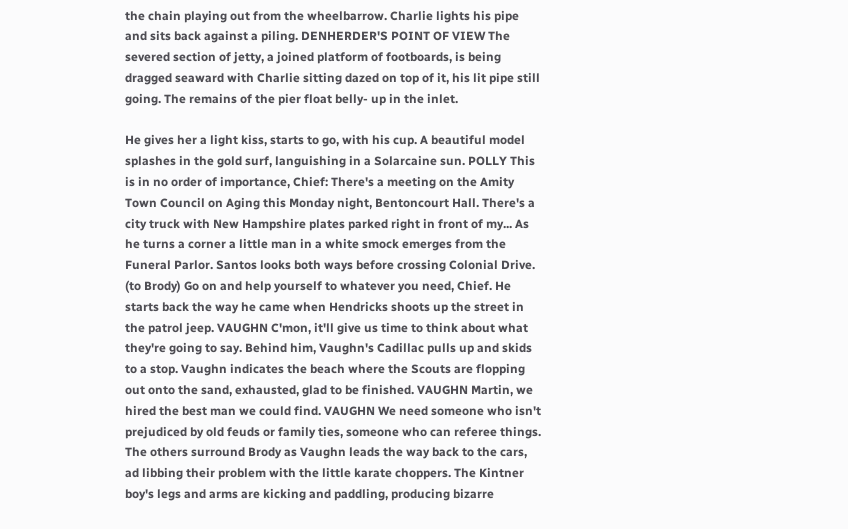the chain playing out from the wheelbarrow. Charlie lights his pipe and sits back against a piling. DENHERDER'S POINT OF VIEW The severed section of jetty, a joined platform of footboards, is being dragged seaward with Charlie sitting dazed on top of it, his lit pipe still going. The remains of the pier float belly- up in the inlet.

He gives her a light kiss, starts to go, with his cup. A beautiful model splashes in the gold surf, languishing in a Solarcaine sun. POLLY This is in no order of importance, Chief: There's a meeting on the Amity Town Council on Aging this Monday night, Bentoncourt Hall. There's a city truck with New Hampshire plates parked right in front of my... As he turns a corner a little man in a white smock emerges from the Funeral Parlor. Santos looks both ways before crossing Colonial Drive. (to Brody) Go on and help yourself to whatever you need, Chief. He starts back the way he came when Hendricks shoots up the street in the patrol jeep. VAUGHN C'mon, it'll give us time to think about what they're going to say. Behind him, Vaughn's Cadillac pulls up and skids to a stop. Vaughn indicates the beach where the Scouts are flopping out onto the sand, exhausted, glad to be finished. VAUGHN Martin, we hired the best man we could find. VAUGHN We need someone who isn't prejudiced by old feuds or family ties, someone who can referee things. The others surround Brody as Vaughn leads the way back to the cars, ad libbing their problem with the little karate choppers. The Kintner boy's legs and arms are kicking and paddling, producing bizarre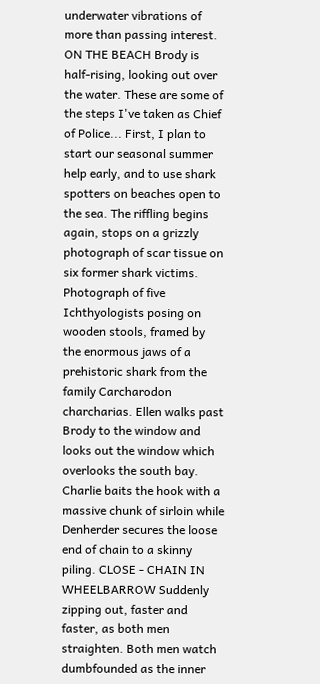underwater vibrations of more than passing interest. ON THE BEACH Brody is half-rising, looking out over the water. These are some of the steps I've taken as Chief of Police... First, I plan to start our seasonal summer help early, and to use shark spotters on beaches open to the sea. The riffling begins again, stops on a grizzly photograph of scar tissue on six former shark victims. Photograph of five Ichthyologists posing on wooden stools, framed by the enormous jaws of a prehistoric shark from the family Carcharodon charcharias. Ellen walks past Brody to the window and looks out the window which overlooks the south bay. Charlie baits the hook with a massive chunk of sirloin while Denherder secures the loose end of chain to a skinny piling. CLOSE - CHAIN IN WHEELBARROW Suddenly zipping out, faster and faster, as both men straighten. Both men watch dumbfounded as the inner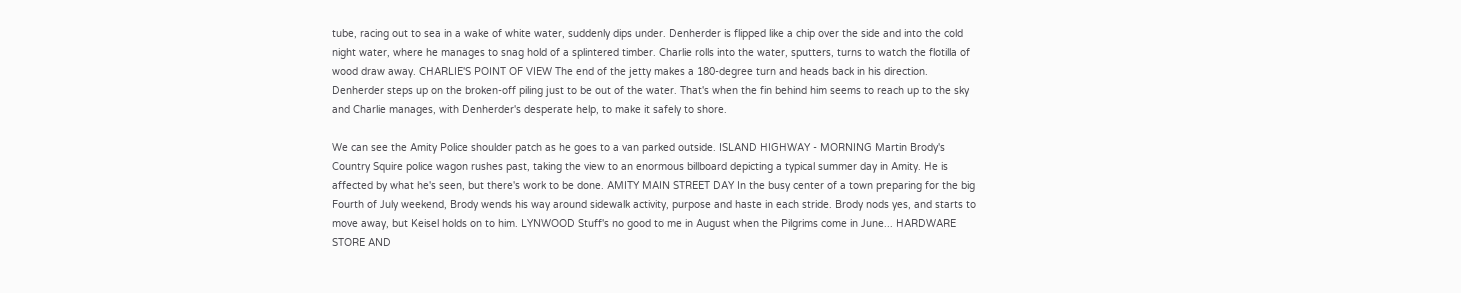tube, racing out to sea in a wake of white water, suddenly dips under. Denherder is flipped like a chip over the side and into the cold night water, where he manages to snag hold of a splintered timber. Charlie rolls into the water, sputters, turns to watch the flotilla of wood draw away. CHARLIE'S POINT OF VIEW The end of the jetty makes a 180-degree turn and heads back in his direction. Denherder steps up on the broken-off piling just to be out of the water. That's when the fin behind him seems to reach up to the sky and Charlie manages, with Denherder's desperate help, to make it safely to shore.

We can see the Amity Police shoulder patch as he goes to a van parked outside. ISLAND HIGHWAY - MORNING Martin Brody's Country Squire police wagon rushes past, taking the view to an enormous billboard depicting a typical summer day in Amity. He is affected by what he's seen, but there's work to be done. AMITY MAIN STREET DAY In the busy center of a town preparing for the big Fourth of July weekend, Brody wends his way around sidewalk activity, purpose and haste in each stride. Brody nods yes, and starts to move away, but Keisel holds on to him. LYNWOOD Stuff's no good to me in August when the Pilgrims come in June... HARDWARE STORE AND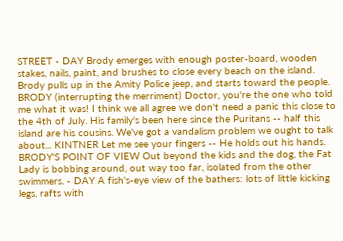STREET - DAY Brody emerges with enough poster-board, wooden stakes, nails, paint, and brushes to close every beach on the island. Brody pulls up in the Amity Police jeep, and starts toward the people. BRODY (interrupting the merriment) Doctor, you're the one who told me what it was! I think we all agree we don't need a panic this close to the 4th of July. His family's been here since the Puritans -- half this island are his cousins. We've got a vandalism problem we ought to talk about... KINTNER Let me see your fingers -- He holds out his hands. BRODY'S POINT OF VIEW Out beyond the kids and the dog, the Fat Lady is bobbing around, out way too far, isolated from the other swimmers. - DAY A fish's-eye view of the bathers: lots of little kicking legs, rafts with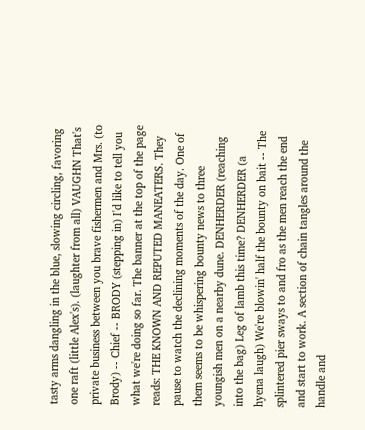tasty arms dangling in the blue, slowing circling, favoring one raft (little Alex's). (laughter from all) VAUGHN That's private business between you brave fishermen and Mrs. (to Brody) -- Chief -- BRODY (stepping in) I'd like to tell you what we're doing so far. The banner at the top of the page reads: THE KNOWN AND REPUTED MANEATERS. They pause to watch the declining moments of the day. One of them seems to be whispering bounty news to three youngish men on a nearby dune. DENHERDER (reaching into the bag) Leg of lamb this time? DENHERDER (a hyena laugh) We're blowin' half the bounty on bait -- The splintered pier sways to and fro as the men reach the end and start to work. A section of chain tangles around the handle and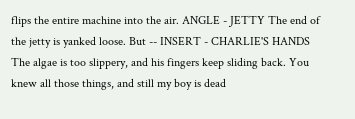flips the entire machine into the air. ANGLE - JETTY The end of the jetty is yanked loose. But -- INSERT - CHARLIE'S HANDS The algae is too slippery, and his fingers keep sliding back. You knew all those things, and still my boy is dead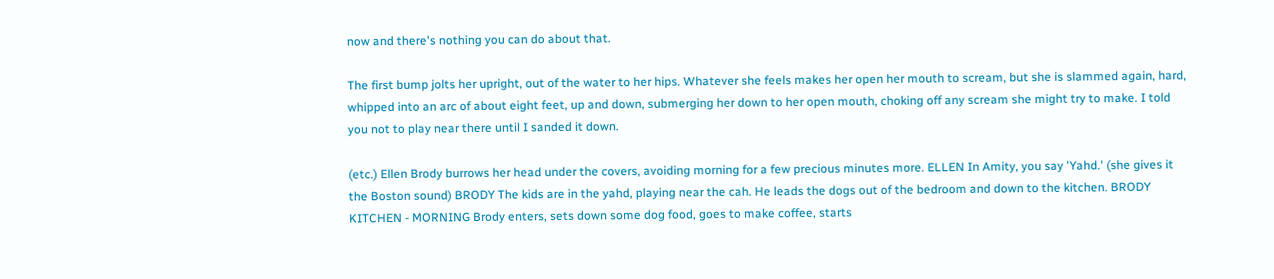now and there's nothing you can do about that.

The first bump jolts her upright, out of the water to her hips. Whatever she feels makes her open her mouth to scream, but she is slammed again, hard, whipped into an arc of about eight feet, up and down, submerging her down to her open mouth, choking off any scream she might try to make. I told you not to play near there until I sanded it down.

(etc.) Ellen Brody burrows her head under the covers, avoiding morning for a few precious minutes more. ELLEN In Amity, you say 'Yahd.' (she gives it the Boston sound) BRODY The kids are in the yahd, playing near the cah. He leads the dogs out of the bedroom and down to the kitchen. BRODY KITCHEN - MORNING Brody enters, sets down some dog food, goes to make coffee, starts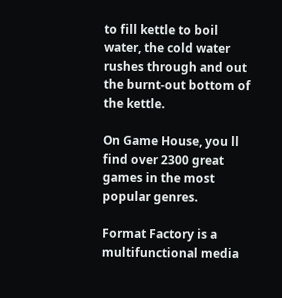to fill kettle to boil water, the cold water rushes through and out the burnt-out bottom of the kettle.

On Game House, you ll find over 2300 great games in the most popular genres.

Format Factory is a multifunctional media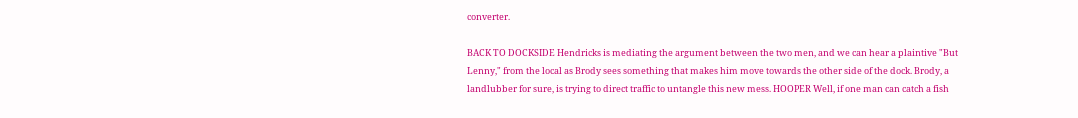converter.

BACK TO DOCKSIDE Hendricks is mediating the argument between the two men, and we can hear a plaintive "But Lenny," from the local as Brody sees something that makes him move towards the other side of the dock. Brody, a landlubber for sure, is trying to direct traffic to untangle this new mess. HOOPER Well, if one man can catch a fish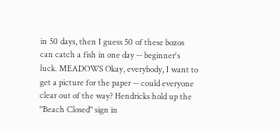in 50 days, then I guess 50 of these bozos can catch a fish in one day -- beginner's luck. MEADOWS Okay, everybody, I want to get a picture for the paper -- could everyone clear out of the way? Hendricks hold up the "Beach Closed" sign in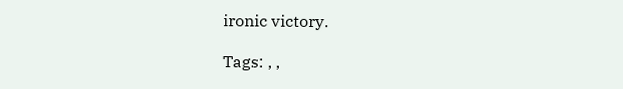ironic victory.

Tags: , ,